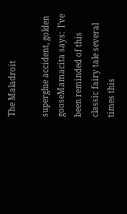The Maladroit

superglue accident, golden gooseMamacita says:  I’ve been reminded of this classic fairy tale several times this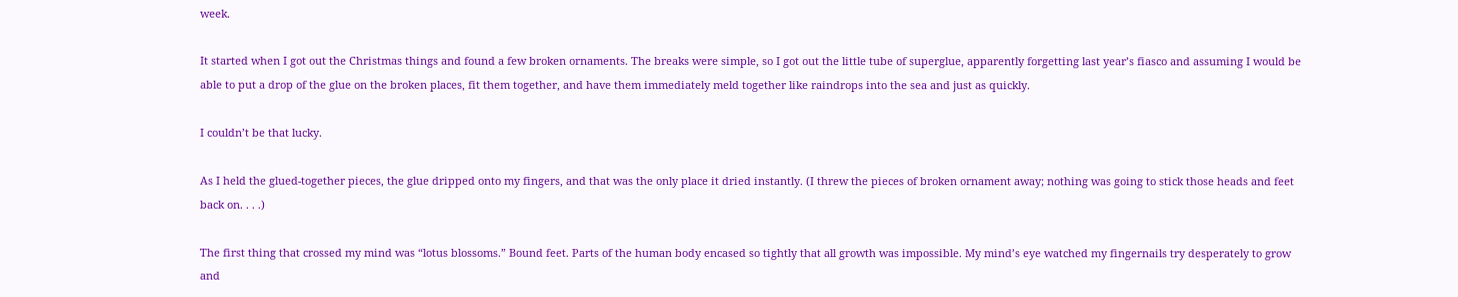week.

It started when I got out the Christmas things and found a few broken ornaments. The breaks were simple, so I got out the little tube of superglue, apparently forgetting last year’s fiasco and assuming I would be able to put a drop of the glue on the broken places, fit them together, and have them immediately meld together like raindrops into the sea and just as quickly.

I couldn’t be that lucky.

As I held the glued-together pieces, the glue dripped onto my fingers, and that was the only place it dried instantly. (I threw the pieces of broken ornament away; nothing was going to stick those heads and feet back on. . . .)

The first thing that crossed my mind was “lotus blossoms.” Bound feet. Parts of the human body encased so tightly that all growth was impossible. My mind’s eye watched my fingernails try desperately to grow and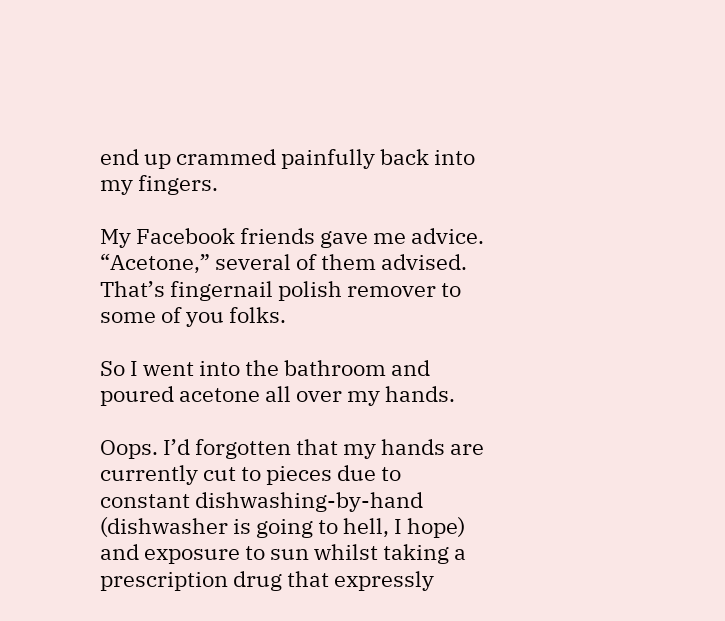end up crammed painfully back into my fingers.

My Facebook friends gave me advice. “Acetone,” several of them advised. That’s fingernail polish remover to some of you folks.

So I went into the bathroom and poured acetone all over my hands.

Oops. I’d forgotten that my hands are currently cut to pieces due to constant dishwashing-by-hand (dishwasher is going to hell, I hope) and exposure to sun whilst taking a prescription drug that expressly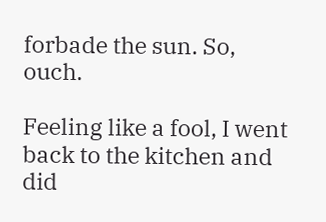forbade the sun. So, ouch.

Feeling like a fool, I went back to the kitchen and did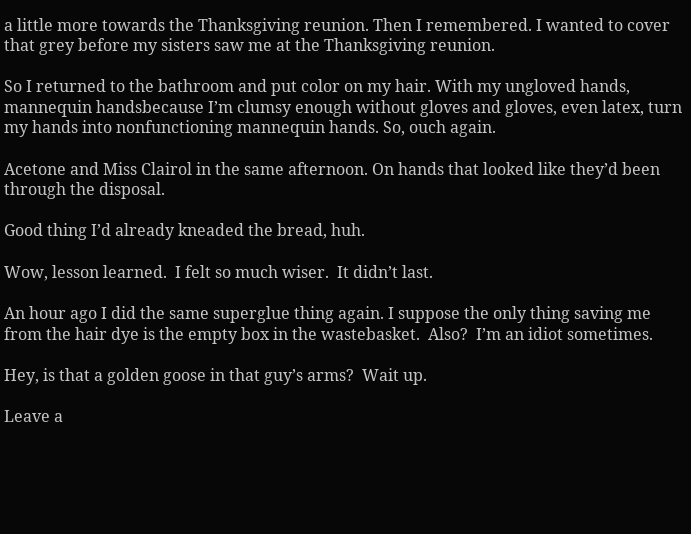a little more towards the Thanksgiving reunion. Then I remembered. I wanted to cover that grey before my sisters saw me at the Thanksgiving reunion.

So I returned to the bathroom and put color on my hair. With my ungloved hands, mannequin handsbecause I’m clumsy enough without gloves and gloves, even latex, turn my hands into nonfunctioning mannequin hands. So, ouch again.

Acetone and Miss Clairol in the same afternoon. On hands that looked like they’d been through the disposal.

Good thing I’d already kneaded the bread, huh.

Wow, lesson learned.  I felt so much wiser.  It didn’t last.

An hour ago I did the same superglue thing again. I suppose the only thing saving me from the hair dye is the empty box in the wastebasket.  Also?  I’m an idiot sometimes.

Hey, is that a golden goose in that guy’s arms?  Wait up.

Leave a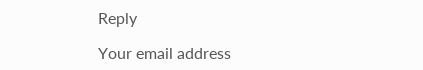Reply

Your email address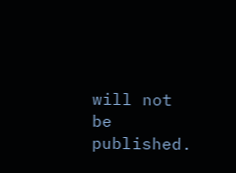will not be published.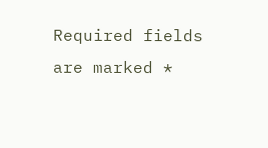Required fields are marked *